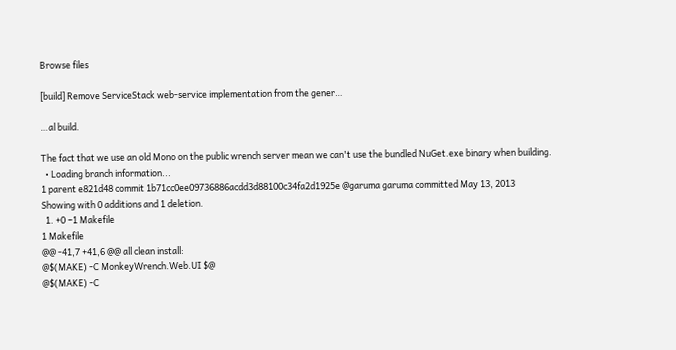Browse files

[build] Remove ServiceStack web-service implementation from the gener…

…al build.

The fact that we use an old Mono on the public wrench server mean we can't use the bundled NuGet.exe binary when building.
  • Loading branch information...
1 parent e821d48 commit 1b71cc0ee09736886acdd3d88100c34fa2d1925e @garuma garuma committed May 13, 2013
Showing with 0 additions and 1 deletion.
  1. +0 −1 Makefile
1 Makefile
@@ -41,7 +41,6 @@ all clean install:
@$(MAKE) -C MonkeyWrench.Web.UI $@
@$(MAKE) -C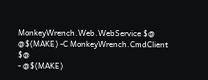MonkeyWrench.Web.WebService $@
@$(MAKE) -C MonkeyWrench.CmdClient $@
- @$(MAKE)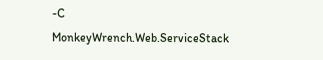-C MonkeyWrench.Web.ServiceStack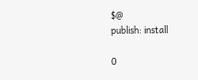$@
publish: install

0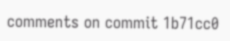comments on commit 1b71cc0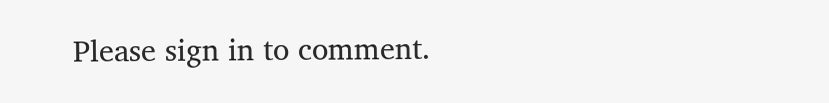Please sign in to comment.